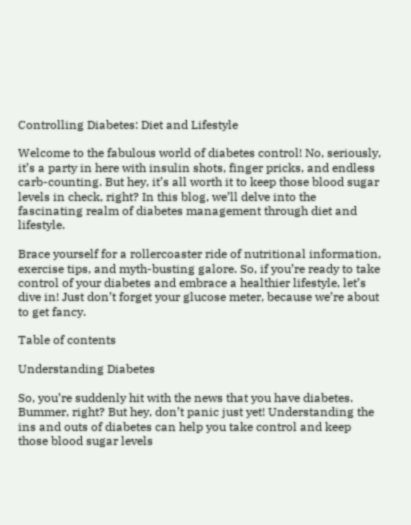Controlling Diabetes: Diet and Lifestyle

Welcome to the fabulous world of diabetes control! No, seriously, it’s a party in here with insulin shots, finger pricks, and endless carb-counting. But hey, it’s all worth it to keep those blood sugar levels in check, right? In this blog, we’ll delve into the fascinating realm of diabetes management through diet and lifestyle.

Brace yourself for a rollercoaster ride of nutritional information, exercise tips, and myth-busting galore. So, if you’re ready to take control of your diabetes and embrace a healthier lifestyle, let’s dive in! Just don’t forget your glucose meter, because we’re about to get fancy.

Table of contents

Understanding Diabetes

So, you’re suddenly hit with the news that you have diabetes. Bummer, right? But hey, don’t panic just yet! Understanding the ins and outs of diabetes can help you take control and keep those blood sugar levels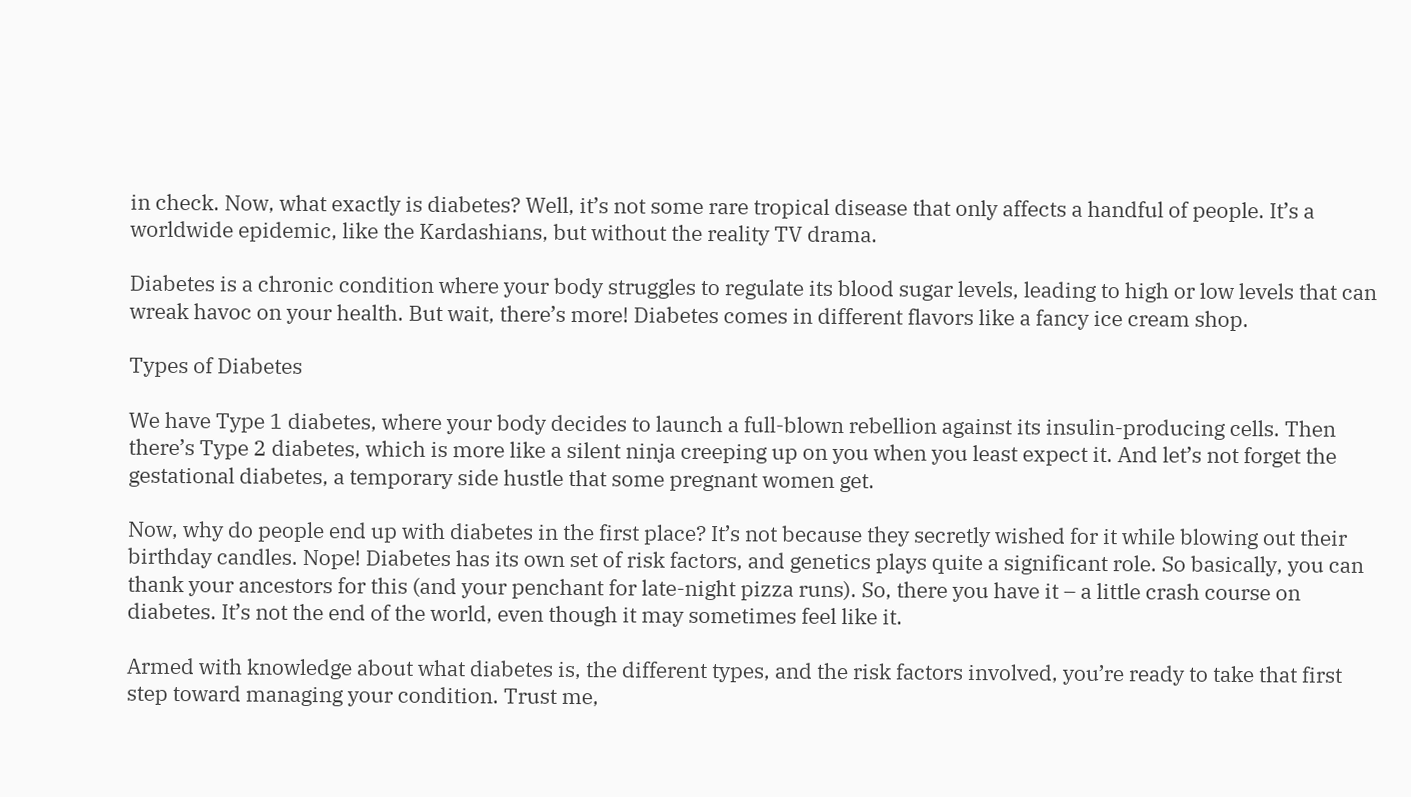in check. Now, what exactly is diabetes? Well, it’s not some rare tropical disease that only affects a handful of people. It’s a worldwide epidemic, like the Kardashians, but without the reality TV drama.

Diabetes is a chronic condition where your body struggles to regulate its blood sugar levels, leading to high or low levels that can wreak havoc on your health. But wait, there’s more! Diabetes comes in different flavors like a fancy ice cream shop.

Types of Diabetes

We have Type 1 diabetes, where your body decides to launch a full-blown rebellion against its insulin-producing cells. Then there’s Type 2 diabetes, which is more like a silent ninja creeping up on you when you least expect it. And let’s not forget the gestational diabetes, a temporary side hustle that some pregnant women get.

Now, why do people end up with diabetes in the first place? It’s not because they secretly wished for it while blowing out their birthday candles. Nope! Diabetes has its own set of risk factors, and genetics plays quite a significant role. So basically, you can thank your ancestors for this (and your penchant for late-night pizza runs). So, there you have it – a little crash course on diabetes. It’s not the end of the world, even though it may sometimes feel like it.

Armed with knowledge about what diabetes is, the different types, and the risk factors involved, you’re ready to take that first step toward managing your condition. Trust me,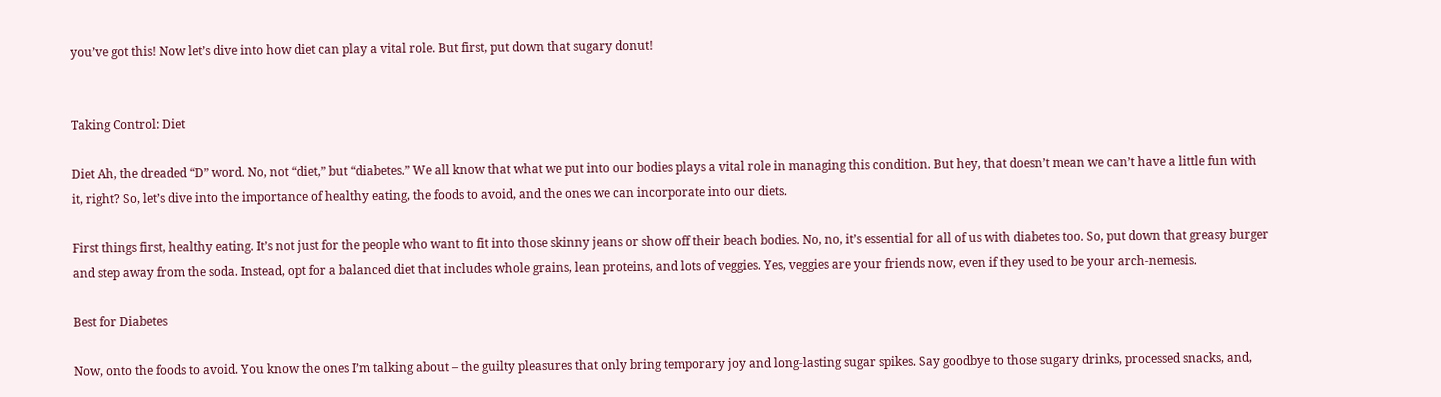you’ve got this! Now let’s dive into how diet can play a vital role. But first, put down that sugary donut!


Taking Control: Diet

Diet Ah, the dreaded “D” word. No, not “diet,” but “diabetes.” We all know that what we put into our bodies plays a vital role in managing this condition. But hey, that doesn’t mean we can’t have a little fun with it, right? So, let’s dive into the importance of healthy eating, the foods to avoid, and the ones we can incorporate into our diets.

First things first, healthy eating. It’s not just for the people who want to fit into those skinny jeans or show off their beach bodies. No, no, it’s essential for all of us with diabetes too. So, put down that greasy burger and step away from the soda. Instead, opt for a balanced diet that includes whole grains, lean proteins, and lots of veggies. Yes, veggies are your friends now, even if they used to be your arch-nemesis.

Best for Diabetes

Now, onto the foods to avoid. You know the ones I’m talking about – the guilty pleasures that only bring temporary joy and long-lasting sugar spikes. Say goodbye to those sugary drinks, processed snacks, and,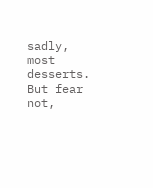sadly, most desserts. But fear not,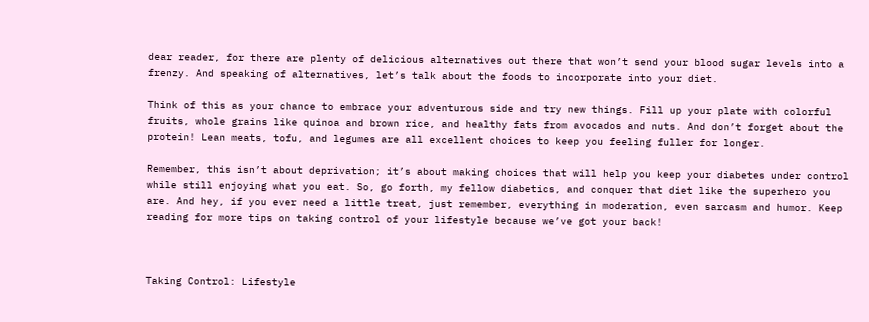dear reader, for there are plenty of delicious alternatives out there that won’t send your blood sugar levels into a frenzy. And speaking of alternatives, let’s talk about the foods to incorporate into your diet.

Think of this as your chance to embrace your adventurous side and try new things. Fill up your plate with colorful fruits, whole grains like quinoa and brown rice, and healthy fats from avocados and nuts. And don’t forget about the protein! Lean meats, tofu, and legumes are all excellent choices to keep you feeling fuller for longer.

Remember, this isn’t about deprivation; it’s about making choices that will help you keep your diabetes under control while still enjoying what you eat. So, go forth, my fellow diabetics, and conquer that diet like the superhero you are. And hey, if you ever need a little treat, just remember, everything in moderation, even sarcasm and humor. Keep reading for more tips on taking control of your lifestyle because we’ve got your back!



Taking Control: Lifestyle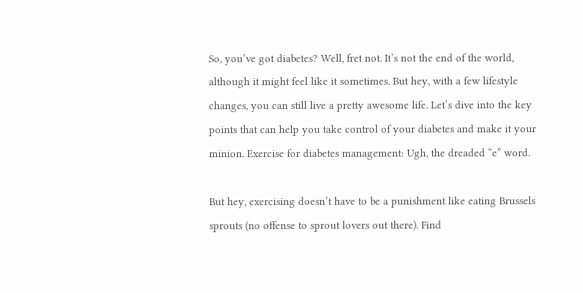So, you’ve got diabetes? Well, fret not. It’s not the end of the world, although it might feel like it sometimes. But hey, with a few lifestyle changes, you can still live a pretty awesome life. Let’s dive into the key points that can help you take control of your diabetes and make it your minion. Exercise for diabetes management: Ugh, the dreaded “e” word.

But hey, exercising doesn’t have to be a punishment like eating Brussels sprouts (no offense to sprout lovers out there). Find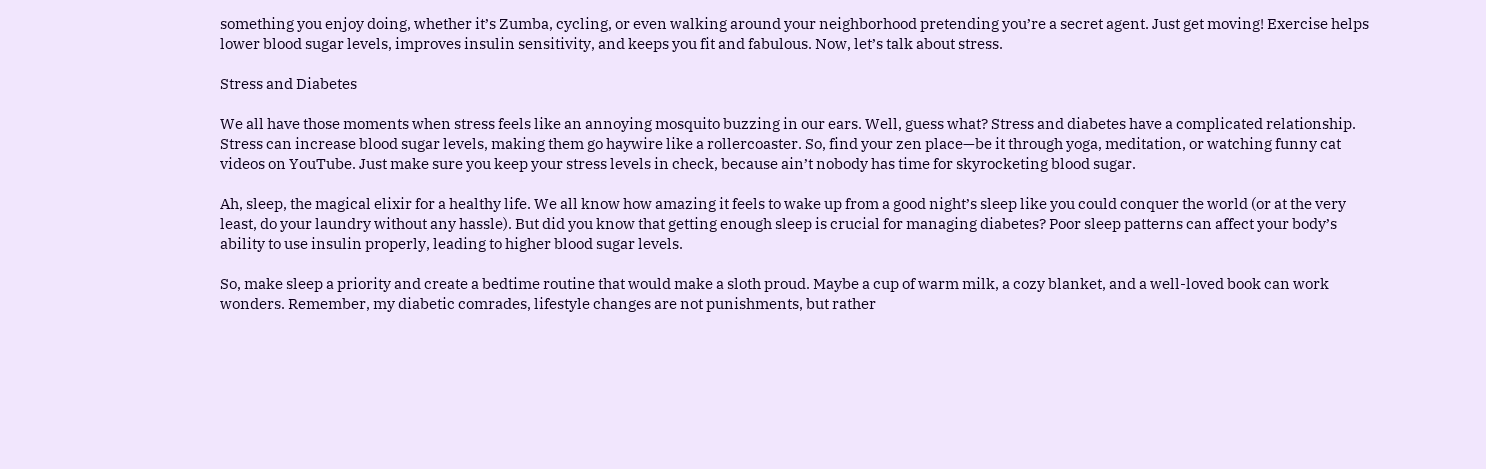something you enjoy doing, whether it’s Zumba, cycling, or even walking around your neighborhood pretending you’re a secret agent. Just get moving! Exercise helps lower blood sugar levels, improves insulin sensitivity, and keeps you fit and fabulous. Now, let’s talk about stress.

Stress and Diabetes

We all have those moments when stress feels like an annoying mosquito buzzing in our ears. Well, guess what? Stress and diabetes have a complicated relationship. Stress can increase blood sugar levels, making them go haywire like a rollercoaster. So, find your zen place—be it through yoga, meditation, or watching funny cat videos on YouTube. Just make sure you keep your stress levels in check, because ain’t nobody has time for skyrocketing blood sugar.

Ah, sleep, the magical elixir for a healthy life. We all know how amazing it feels to wake up from a good night’s sleep like you could conquer the world (or at the very least, do your laundry without any hassle). But did you know that getting enough sleep is crucial for managing diabetes? Poor sleep patterns can affect your body’s ability to use insulin properly, leading to higher blood sugar levels.

So, make sleep a priority and create a bedtime routine that would make a sloth proud. Maybe a cup of warm milk, a cozy blanket, and a well-loved book can work wonders. Remember, my diabetic comrades, lifestyle changes are not punishments, but rather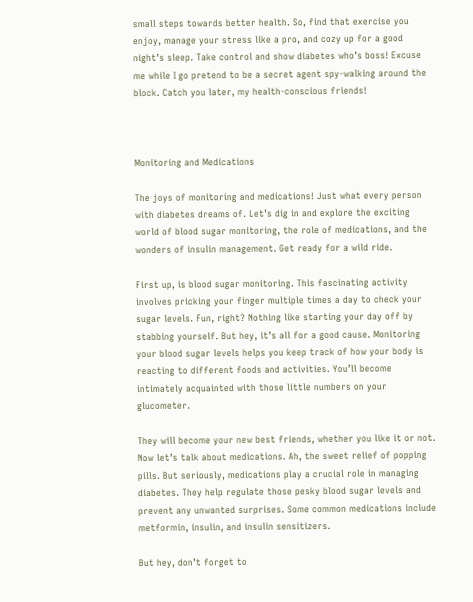small steps towards better health. So, find that exercise you enjoy, manage your stress like a pro, and cozy up for a good night’s sleep. Take control and show diabetes who’s boss! Excuse me while I go pretend to be a secret agent spy-walking around the block. Catch you later, my health-conscious friends!



Monitoring and Medications

The joys of monitoring and medications! Just what every person with diabetes dreams of. Let’s dig in and explore the exciting world of blood sugar monitoring, the role of medications, and the wonders of insulin management. Get ready for a wild ride.

First up, is blood sugar monitoring. This fascinating activity involves pricking your finger multiple times a day to check your sugar levels. Fun, right? Nothing like starting your day off by stabbing yourself. But hey, it’s all for a good cause. Monitoring your blood sugar levels helps you keep track of how your body is reacting to different foods and activities. You’ll become intimately acquainted with those little numbers on your glucometer.

They will become your new best friends, whether you like it or not. Now let’s talk about medications. Ah, the sweet relief of popping pills. But seriously, medications play a crucial role in managing diabetes. They help regulate those pesky blood sugar levels and prevent any unwanted surprises. Some common medications include metformin, insulin, and insulin sensitizers.

But hey, don’t forget to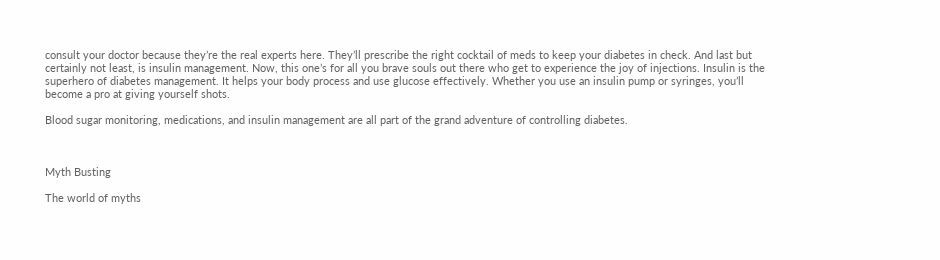consult your doctor because they’re the real experts here. They’ll prescribe the right cocktail of meds to keep your diabetes in check. And last but certainly not least, is insulin management. Now, this one’s for all you brave souls out there who get to experience the joy of injections. Insulin is the superhero of diabetes management. It helps your body process and use glucose effectively. Whether you use an insulin pump or syringes, you’ll become a pro at giving yourself shots.

Blood sugar monitoring, medications, and insulin management are all part of the grand adventure of controlling diabetes.



Myth Busting

The world of myths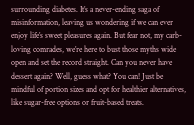surrounding diabetes. It’s a never-ending saga of misinformation, leaving us wondering if we can ever enjoy life’s sweet pleasures again. But fear not, my carb-loving comrades, we’re here to bust those myths wide open and set the record straight. Can you never have dessert again? Well, guess what? You can! Just be mindful of portion sizes and opt for healthier alternatives, like sugar-free options or fruit-based treats.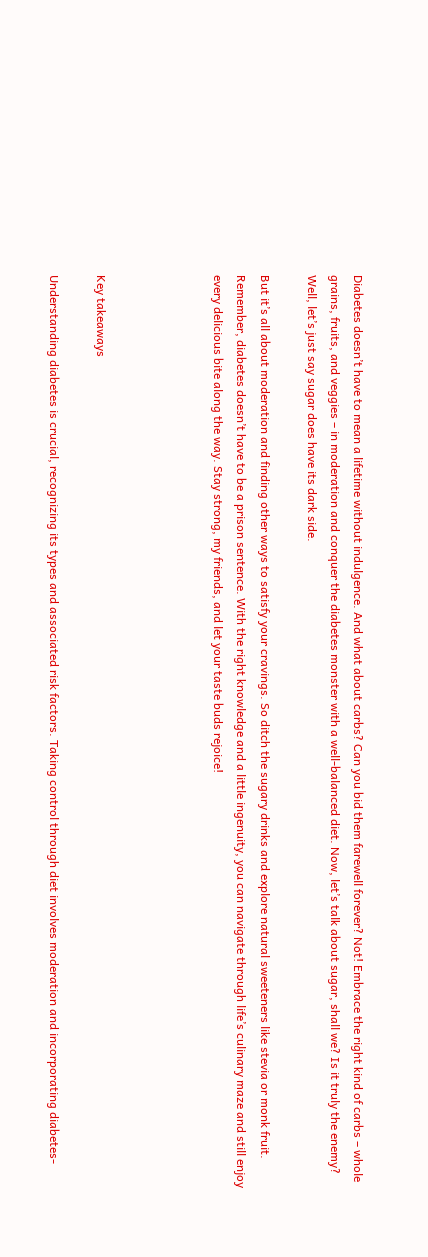Diabetes doesn’t have to mean a lifetime without indulgence. And what about carbs? Can you bid them farewell forever? Not! Embrace the right kind of carbs – whole grains, fruits, and veggies – in moderation and conquer the diabetes monster with a well-balanced diet. Now, let’s talk about sugar, shall we? Is it truly the enemy? Well, let’s just say sugar does have its dark side.

But it’s all about moderation and finding other ways to satisfy your cravings. So ditch the sugary drinks and explore natural sweeteners like stevia or monk fruit. Remember, diabetes doesn’t have to be a prison sentence. With the right knowledge and a little ingenuity, you can navigate through life’s culinary maze and still enjoy every delicious bite along the way. Stay strong, my friends, and let your taste buds rejoice!




Key takeaways

Understanding diabetes is crucial, recognizing its types and associated risk factors. Taking control through diet involves moderation and incorporating diabetes-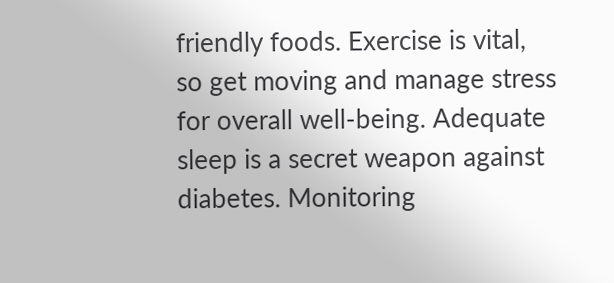friendly foods. Exercise is vital, so get moving and manage stress for overall well-being. Adequate sleep is a secret weapon against diabetes. Monitoring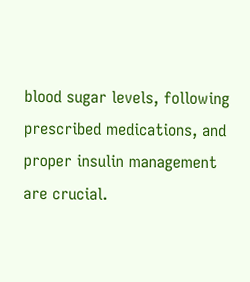blood sugar levels, following prescribed medications, and proper insulin management are crucial.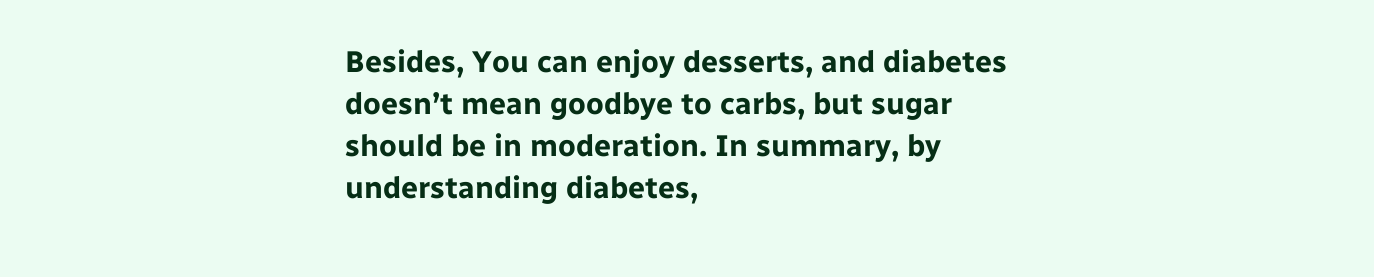Besides, You can enjoy desserts, and diabetes doesn’t mean goodbye to carbs, but sugar should be in moderation. In summary, by understanding diabetes,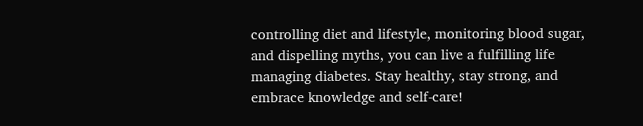controlling diet and lifestyle, monitoring blood sugar, and dispelling myths, you can live a fulfilling life managing diabetes. Stay healthy, stay strong, and embrace knowledge and self-care!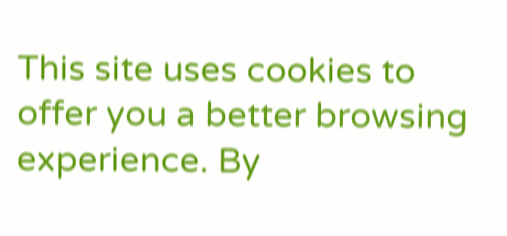This site uses cookies to offer you a better browsing experience. By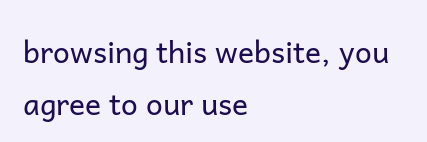browsing this website, you agree to our use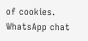of cookies.
WhatsApp chat